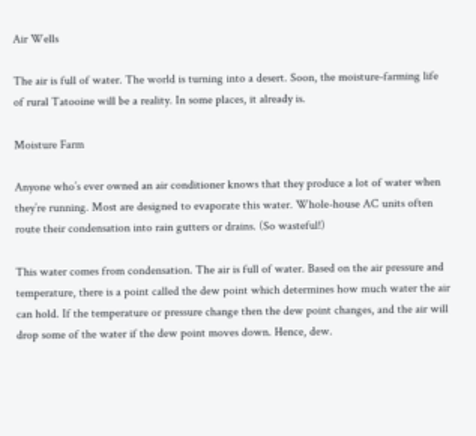Air Wells

The air is full of water. The world is turning into a desert. Soon, the moisture-farming life of rural Tatooine will be a reality. In some places, it already is.

Moisture Farm

Anyone who’s ever owned an air conditioner knows that they produce a lot of water when they’re running. Most are designed to evaporate this water. Whole-house AC units often route their condensation into rain gutters or drains. (So wasteful!)

This water comes from condensation. The air is full of water. Based on the air pressure and temperature, there is a point called the dew point which determines how much water the air can hold. If the temperature or pressure change then the dew point changes, and the air will drop some of the water if the dew point moves down. Hence, dew.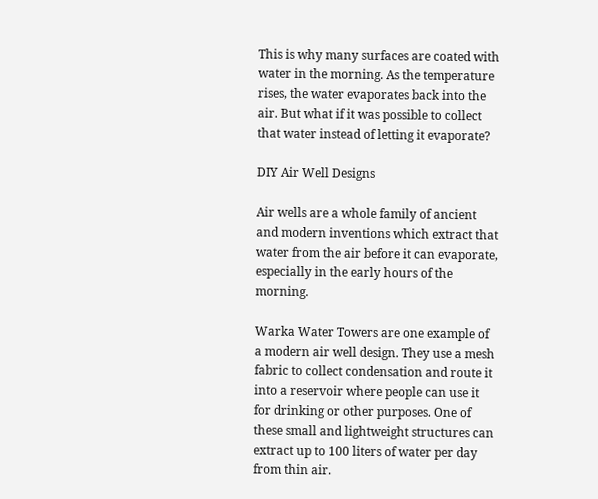This is why many surfaces are coated with water in the morning. As the temperature rises, the water evaporates back into the air. But what if it was possible to collect that water instead of letting it evaporate?

DIY Air Well Designs

Air wells are a whole family of ancient and modern inventions which extract that water from the air before it can evaporate, especially in the early hours of the morning.

Warka Water Towers are one example of a modern air well design. They use a mesh fabric to collect condensation and route it into a reservoir where people can use it for drinking or other purposes. One of these small and lightweight structures can extract up to 100 liters of water per day from thin air.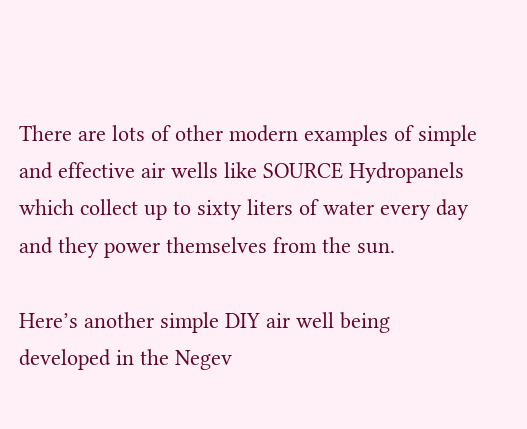There are lots of other modern examples of simple and effective air wells like SOURCE Hydropanels which collect up to sixty liters of water every day and they power themselves from the sun.

Here’s another simple DIY air well being developed in the Negev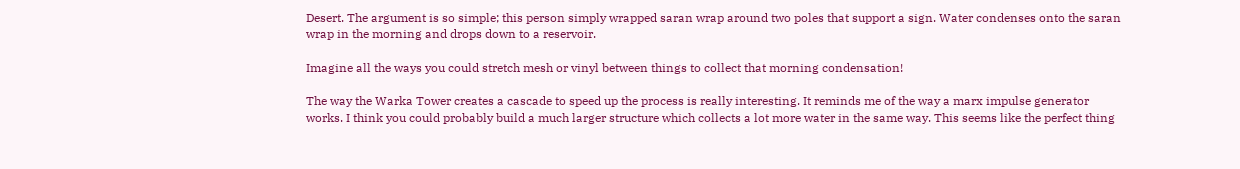Desert. The argument is so simple; this person simply wrapped saran wrap around two poles that support a sign. Water condenses onto the saran wrap in the morning and drops down to a reservoir.

Imagine all the ways you could stretch mesh or vinyl between things to collect that morning condensation!

The way the Warka Tower creates a cascade to speed up the process is really interesting. It reminds me of the way a marx impulse generator works. I think you could probably build a much larger structure which collects a lot more water in the same way. This seems like the perfect thing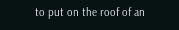to put on the roof of an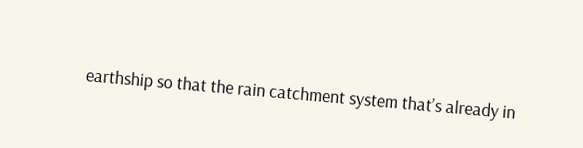earthship so that the rain catchment system that’s already in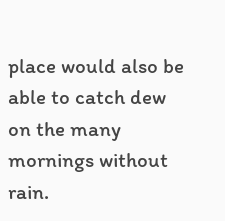place would also be able to catch dew on the many mornings without rain.